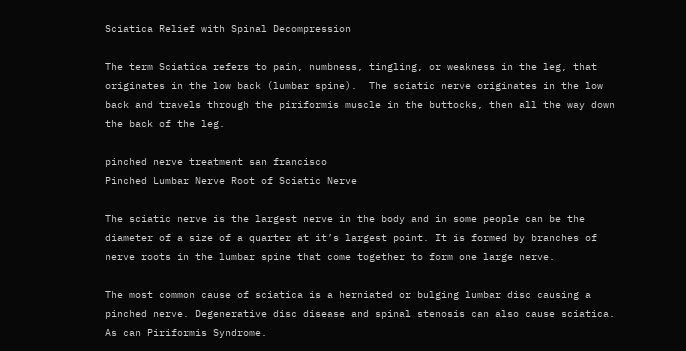Sciatica Relief with Spinal Decompression

The term Sciatica refers to pain, numbness, tingling, or weakness in the leg, that originates in the low back (lumbar spine).  The sciatic nerve originates in the low back and travels through the piriformis muscle in the buttocks, then all the way down the back of the leg.

pinched nerve treatment san francisco
Pinched Lumbar Nerve Root of Sciatic Nerve

The sciatic nerve is the largest nerve in the body and in some people can be the diameter of a size of a quarter at it’s largest point. It is formed by branches of nerve roots in the lumbar spine that come together to form one large nerve.

The most common cause of sciatica is a herniated or bulging lumbar disc causing a pinched nerve. Degenerative disc disease and spinal stenosis can also cause sciatica. As can Piriformis Syndrome.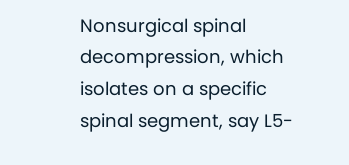Nonsurgical spinal decompression, which isolates on a specific spinal segment, say L5-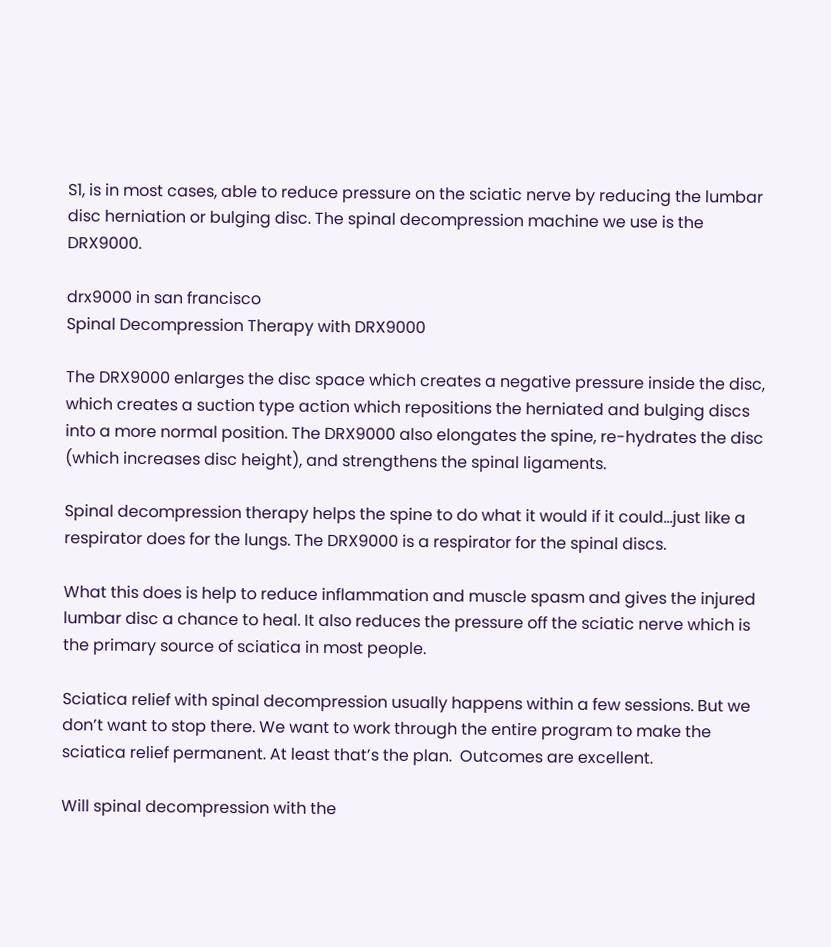S1, is in most cases, able to reduce pressure on the sciatic nerve by reducing the lumbar disc herniation or bulging disc. The spinal decompression machine we use is the DRX9000.

drx9000 in san francisco
Spinal Decompression Therapy with DRX9000

The DRX9000 enlarges the disc space which creates a negative pressure inside the disc, which creates a suction type action which repositions the herniated and bulging discs into a more normal position. The DRX9000 also elongates the spine, re-hydrates the disc (which increases disc height), and strengthens the spinal ligaments.

Spinal decompression therapy helps the spine to do what it would if it could…just like a respirator does for the lungs. The DRX9000 is a respirator for the spinal discs.

What this does is help to reduce inflammation and muscle spasm and gives the injured lumbar disc a chance to heal. It also reduces the pressure off the sciatic nerve which is the primary source of sciatica in most people.

Sciatica relief with spinal decompression usually happens within a few sessions. But we don’t want to stop there. We want to work through the entire program to make the sciatica relief permanent. At least that’s the plan.  Outcomes are excellent.

Will spinal decompression with the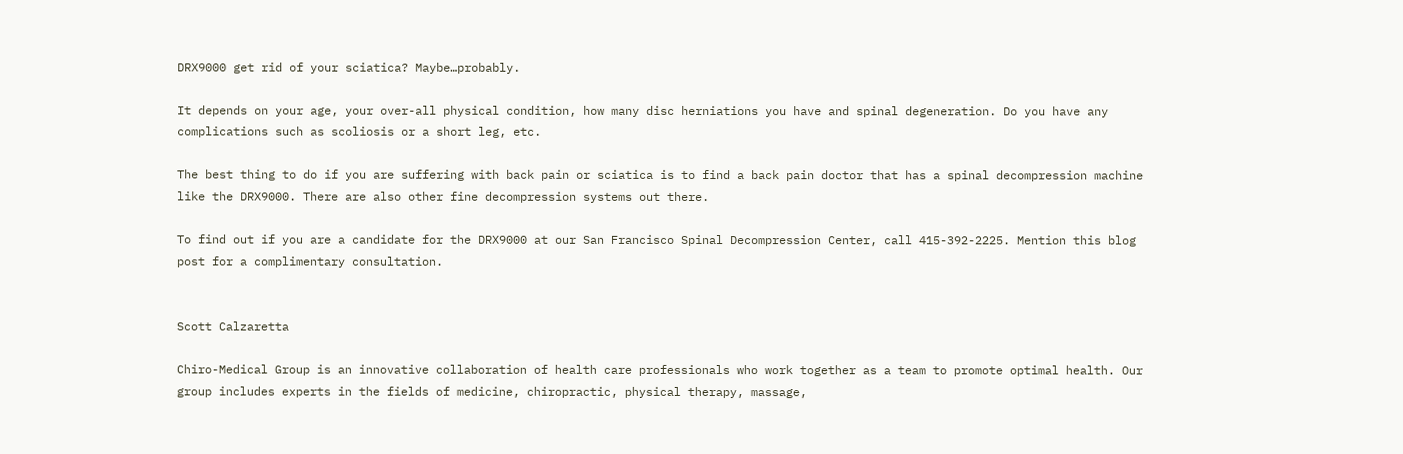DRX9000 get rid of your sciatica? Maybe…probably.

It depends on your age, your over-all physical condition, how many disc herniations you have and spinal degeneration. Do you have any complications such as scoliosis or a short leg, etc.

The best thing to do if you are suffering with back pain or sciatica is to find a back pain doctor that has a spinal decompression machine like the DRX9000. There are also other fine decompression systems out there.

To find out if you are a candidate for the DRX9000 at our San Francisco Spinal Decompression Center, call 415-392-2225. Mention this blog post for a complimentary consultation.


Scott Calzaretta

Chiro-Medical Group is an innovative collaboration of health care professionals who work together as a team to promote optimal health. Our group includes experts in the fields of medicine, chiropractic, physical therapy, massage,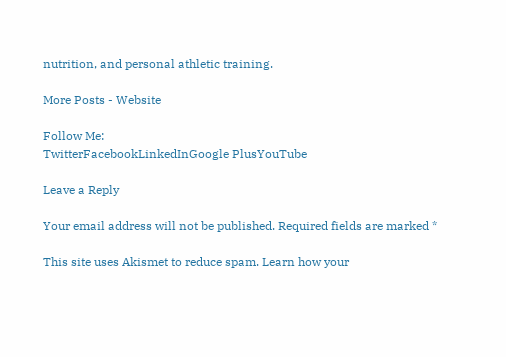nutrition, and personal athletic training.

More Posts - Website

Follow Me:
TwitterFacebookLinkedInGoogle PlusYouTube

Leave a Reply

Your email address will not be published. Required fields are marked *

This site uses Akismet to reduce spam. Learn how your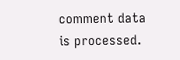comment data is processed.